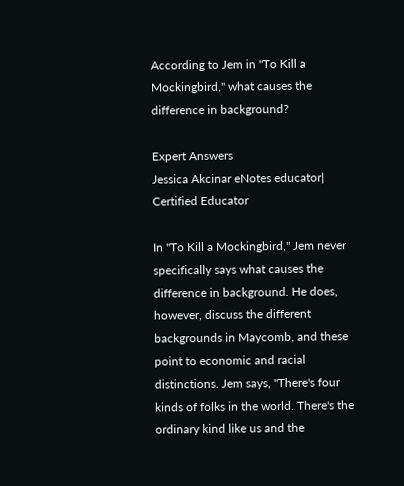According to Jem in "To Kill a Mockingbird," what causes the difference in background?

Expert Answers
Jessica Akcinar eNotes educator| Certified Educator

In "To Kill a Mockingbird," Jem never specifically says what causes the difference in background. He does, however, discuss the different backgrounds in Maycomb, and these point to economic and racial distinctions. Jem says, "There's four kinds of folks in the world. There's the ordinary kind like us and the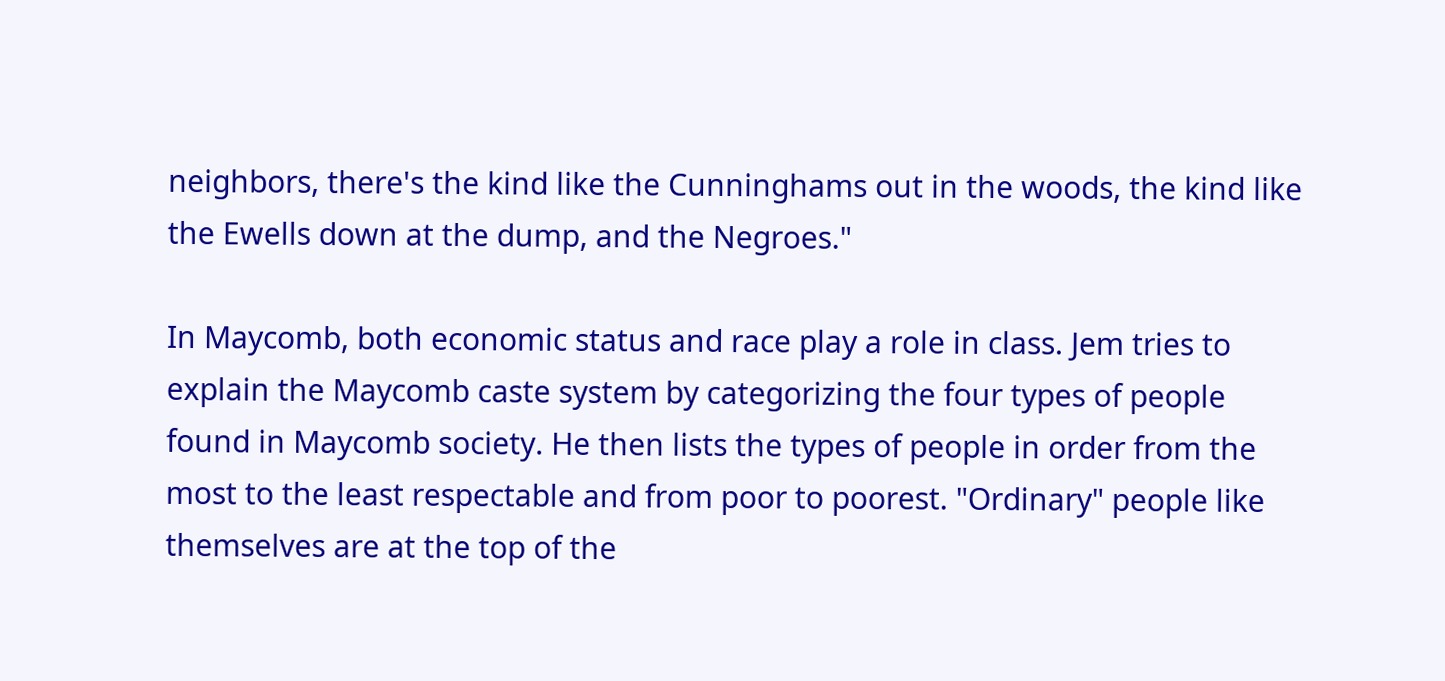neighbors, there's the kind like the Cunninghams out in the woods, the kind like the Ewells down at the dump, and the Negroes."

In Maycomb, both economic status and race play a role in class. Jem tries to explain the Maycomb caste system by categorizing the four types of people found in Maycomb society. He then lists the types of people in order from the most to the least respectable and from poor to poorest. "Ordinary" people like themselves are at the top of the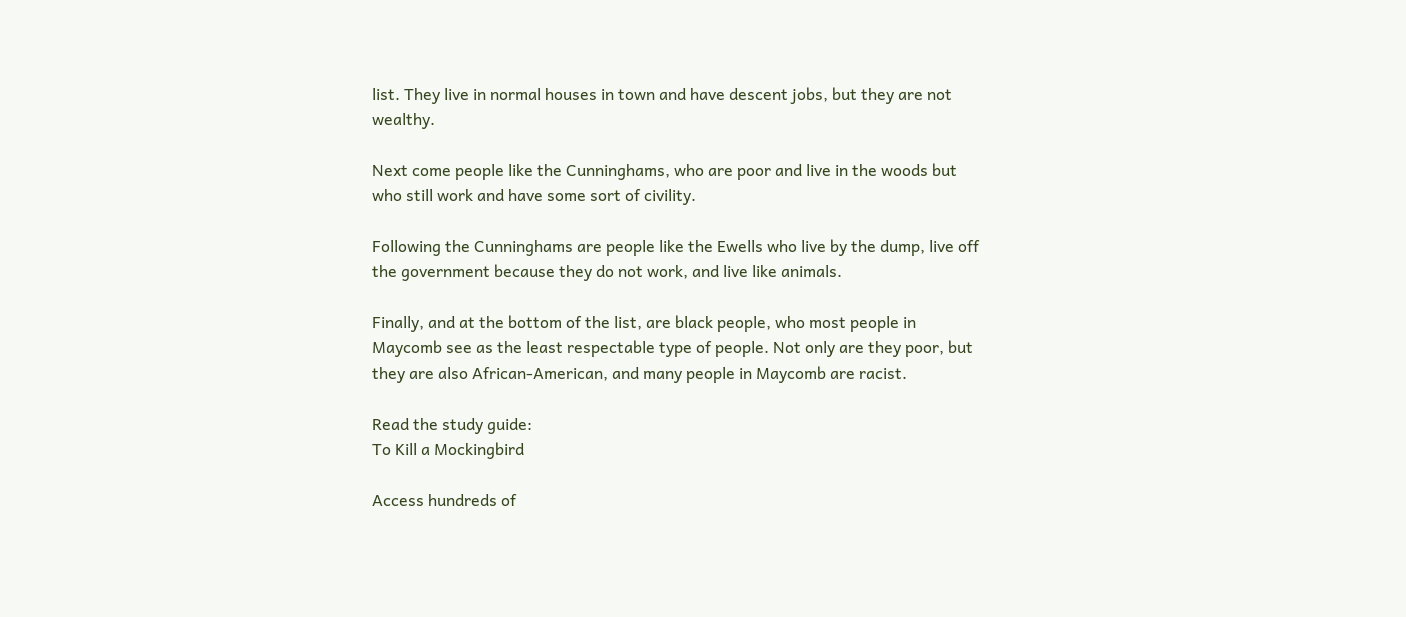list. They live in normal houses in town and have descent jobs, but they are not wealthy.

Next come people like the Cunninghams, who are poor and live in the woods but who still work and have some sort of civility.

Following the Cunninghams are people like the Ewells who live by the dump, live off the government because they do not work, and live like animals.

Finally, and at the bottom of the list, are black people, who most people in Maycomb see as the least respectable type of people. Not only are they poor, but they are also African-American, and many people in Maycomb are racist.

Read the study guide:
To Kill a Mockingbird

Access hundreds of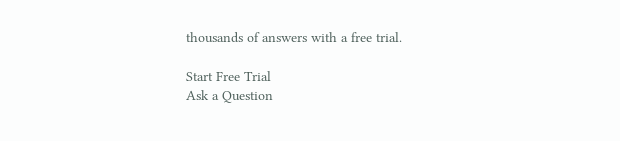thousands of answers with a free trial.

Start Free Trial
Ask a Question